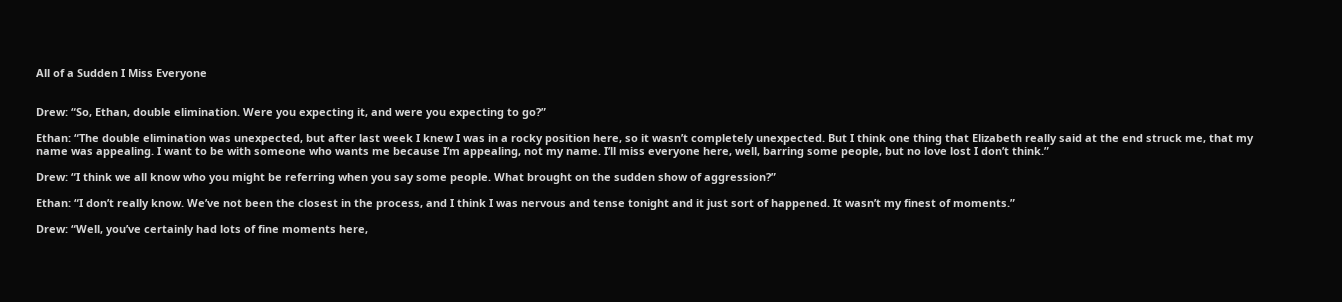All of a Sudden I Miss Everyone


Drew: “So, Ethan, double elimination. Were you expecting it, and were you expecting to go?”

Ethan: “The double elimination was unexpected, but after last week I knew I was in a rocky position here, so it wasn’t completely unexpected. But I think one thing that Elizabeth really said at the end struck me, that my name was appealing. I want to be with someone who wants me because I’m appealing, not my name. I’ll miss everyone here, well, barring some people, but no love lost I don’t think.”

Drew: “I think we all know who you might be referring when you say some people. What brought on the sudden show of aggression?”

Ethan: “I don’t really know. We’ve not been the closest in the process, and I think I was nervous and tense tonight and it just sort of happened. It wasn’t my finest of moments.”

Drew: “Well, you’ve certainly had lots of fine moments here,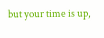but your time is up,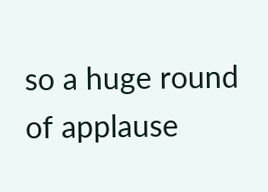so a huge round of applause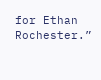for Ethan Rochester.”